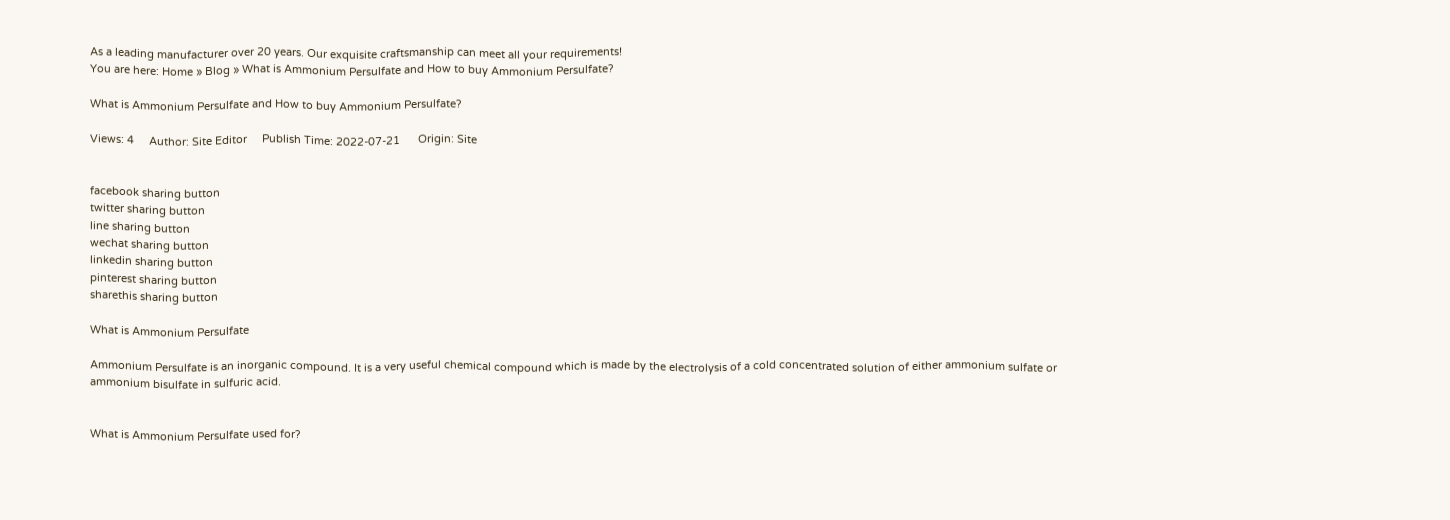As a leading manufacturer over 20 years. Our exquisite craftsmanship can meet all your requirements!
You are here: Home » Blog » What is Ammonium Persulfate and How to buy Ammonium Persulfate?

What is Ammonium Persulfate and How to buy Ammonium Persulfate?

Views: 4     Author: Site Editor     Publish Time: 2022-07-21      Origin: Site


facebook sharing button
twitter sharing button
line sharing button
wechat sharing button
linkedin sharing button
pinterest sharing button
sharethis sharing button

What is Ammonium Persulfate

Ammonium Persulfate is an inorganic compound. It is a very useful chemical compound which is made by the electrolysis of a cold concentrated solution of either ammonium sulfate or ammonium bisulfate in sulfuric acid.


What is Ammonium Persulfate used for?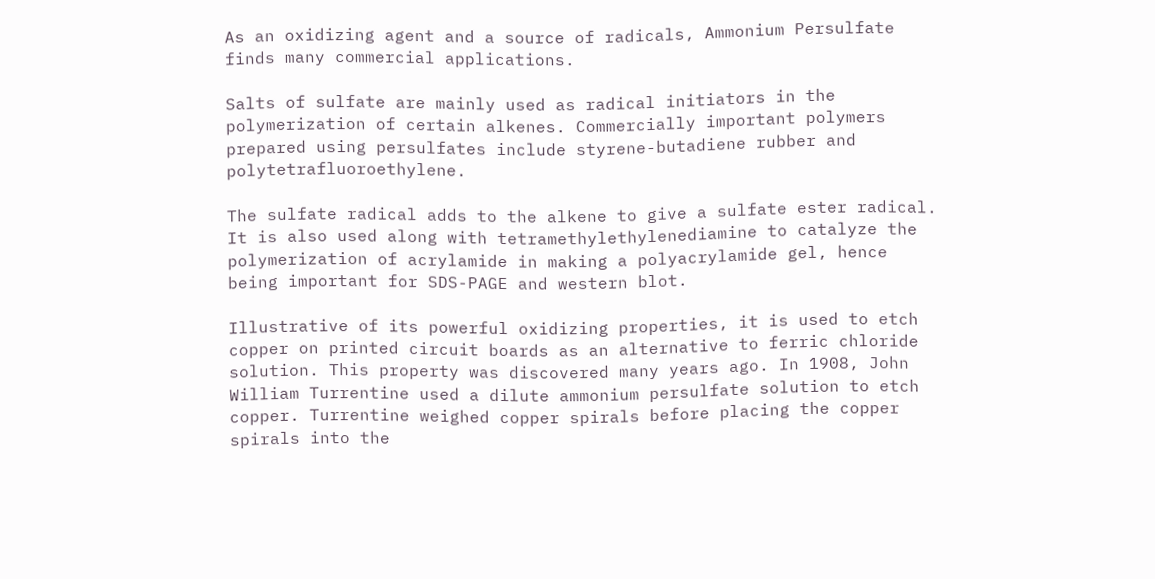As an oxidizing agent and a source of radicals, Ammonium Persulfate finds many commercial applications.

Salts of sulfate are mainly used as radical initiators in the polymerization of certain alkenes. Commercially important polymers prepared using persulfates include styrene-butadiene rubber and polytetrafluoroethylene.

The sulfate radical adds to the alkene to give a sulfate ester radical. It is also used along with tetramethylethylenediamine to catalyze the polymerization of acrylamide in making a polyacrylamide gel, hence being important for SDS-PAGE and western blot.

Illustrative of its powerful oxidizing properties, it is used to etch copper on printed circuit boards as an alternative to ferric chloride solution. This property was discovered many years ago. In 1908, John William Turrentine used a dilute ammonium persulfate solution to etch copper. Turrentine weighed copper spirals before placing the copper spirals into the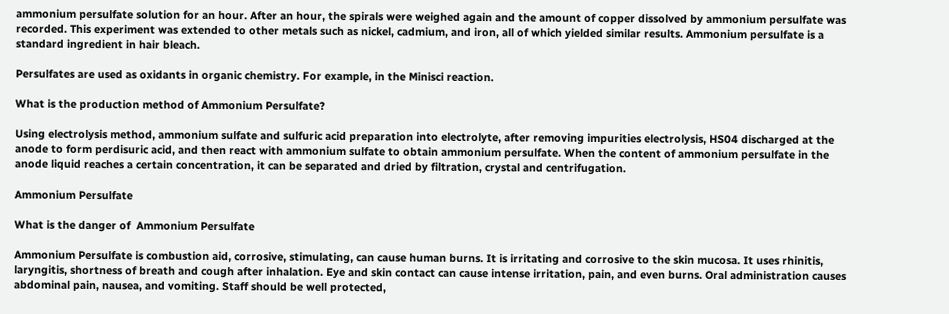ammonium persulfate solution for an hour. After an hour, the spirals were weighed again and the amount of copper dissolved by ammonium persulfate was recorded. This experiment was extended to other metals such as nickel, cadmium, and iron, all of which yielded similar results. Ammonium persulfate is a standard ingredient in hair bleach.

Persulfates are used as oxidants in organic chemistry. For example, in the Minisci reaction.

What is the production method of Ammonium Persulfate?

Using electrolysis method, ammonium sulfate and sulfuric acid preparation into electrolyte, after removing impurities electrolysis, HS04 discharged at the anode to form perdisuric acid, and then react with ammonium sulfate to obtain ammonium persulfate. When the content of ammonium persulfate in the anode liquid reaches a certain concentration, it can be separated and dried by filtration, crystal and centrifugation.

Ammonium Persulfate

What is the danger of  Ammonium Persulfate

Ammonium Persulfate is combustion aid, corrosive, stimulating, can cause human burns. It is irritating and corrosive to the skin mucosa. It uses rhinitis, laryngitis, shortness of breath and cough after inhalation. Eye and skin contact can cause intense irritation, pain, and even burns. Oral administration causes abdominal pain, nausea, and vomiting. Staff should be well protected,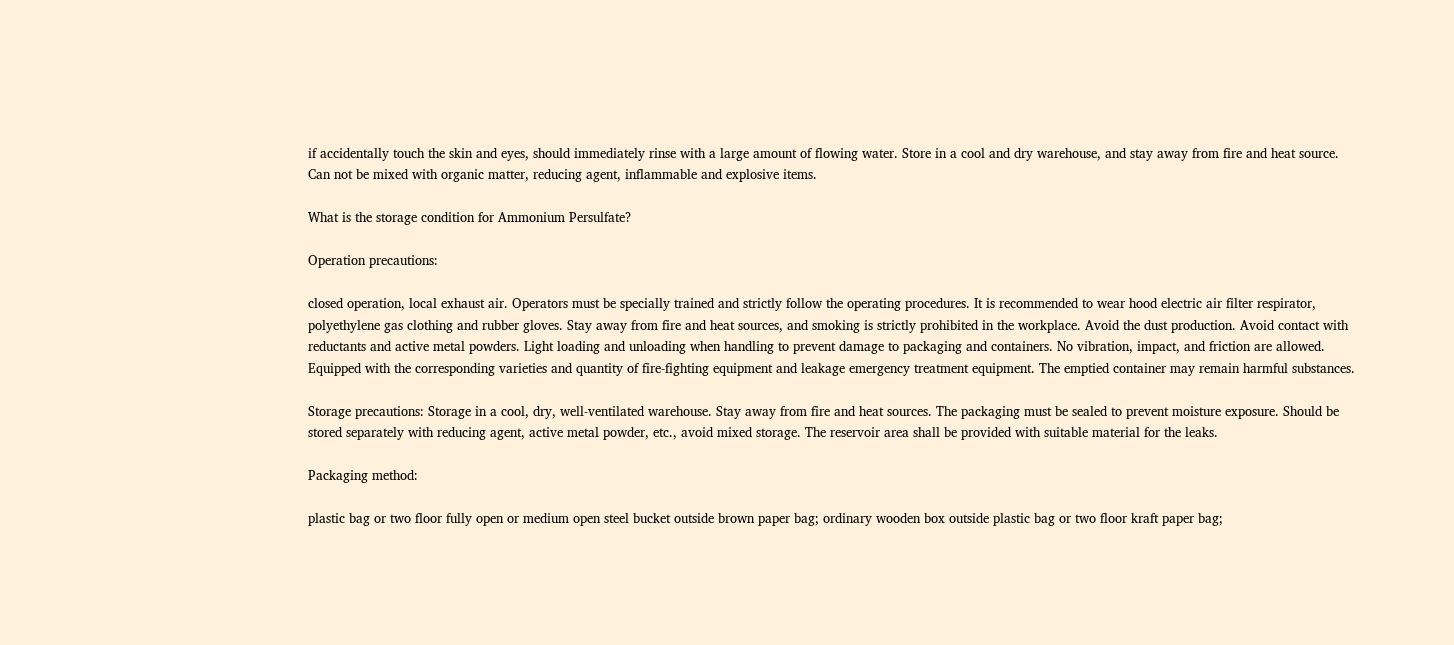if accidentally touch the skin and eyes, should immediately rinse with a large amount of flowing water. Store in a cool and dry warehouse, and stay away from fire and heat source. Can not be mixed with organic matter, reducing agent, inflammable and explosive items.

What is the storage condition for Ammonium Persulfate?

Operation precautions:

closed operation, local exhaust air. Operators must be specially trained and strictly follow the operating procedures. It is recommended to wear hood electric air filter respirator, polyethylene gas clothing and rubber gloves. Stay away from fire and heat sources, and smoking is strictly prohibited in the workplace. Avoid the dust production. Avoid contact with reductants and active metal powders. Light loading and unloading when handling to prevent damage to packaging and containers. No vibration, impact, and friction are allowed. Equipped with the corresponding varieties and quantity of fire-fighting equipment and leakage emergency treatment equipment. The emptied container may remain harmful substances.

Storage precautions: Storage in a cool, dry, well-ventilated warehouse. Stay away from fire and heat sources. The packaging must be sealed to prevent moisture exposure. Should be stored separately with reducing agent, active metal powder, etc., avoid mixed storage. The reservoir area shall be provided with suitable material for the leaks.

Packaging method:

plastic bag or two floor fully open or medium open steel bucket outside brown paper bag; ordinary wooden box outside plastic bag or two floor kraft paper bag;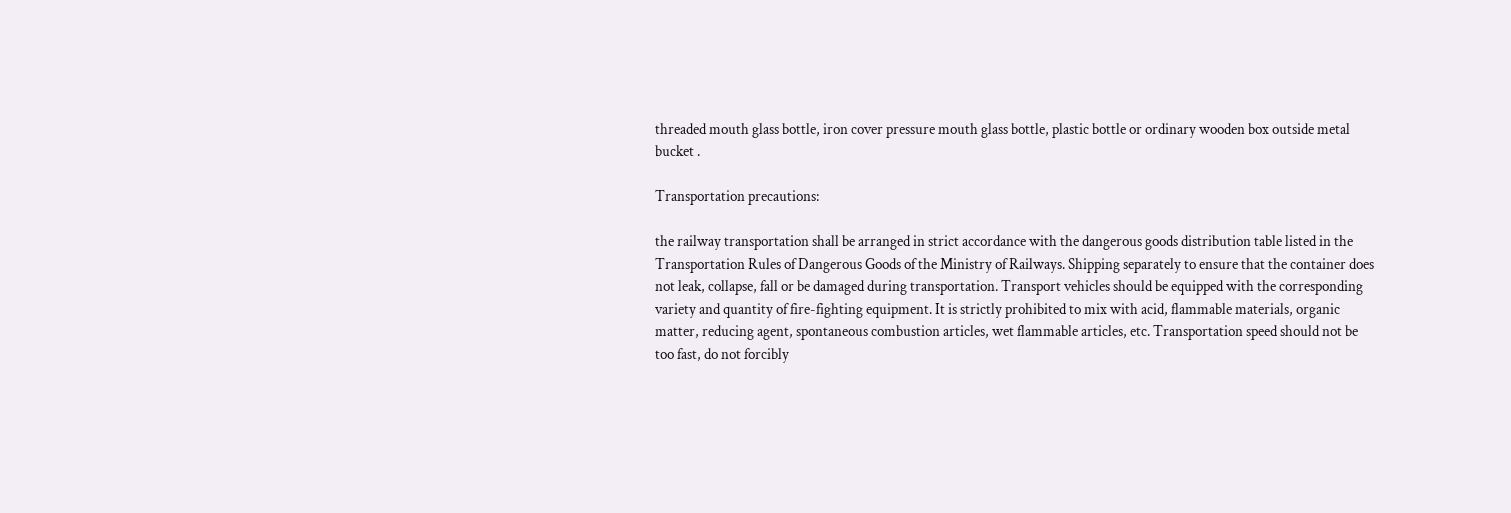threaded mouth glass bottle, iron cover pressure mouth glass bottle, plastic bottle or ordinary wooden box outside metal bucket .

Transportation precautions:

the railway transportation shall be arranged in strict accordance with the dangerous goods distribution table listed in the Transportation Rules of Dangerous Goods of the Ministry of Railways. Shipping separately to ensure that the container does not leak, collapse, fall or be damaged during transportation. Transport vehicles should be equipped with the corresponding variety and quantity of fire-fighting equipment. It is strictly prohibited to mix with acid, flammable materials, organic matter, reducing agent, spontaneous combustion articles, wet flammable articles, etc. Transportation speed should not be too fast, do not forcibly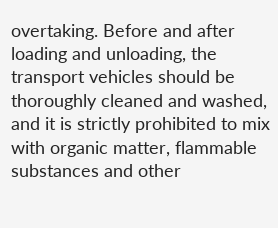overtaking. Before and after loading and unloading, the transport vehicles should be thoroughly cleaned and washed, and it is strictly prohibited to mix with organic matter, flammable substances and other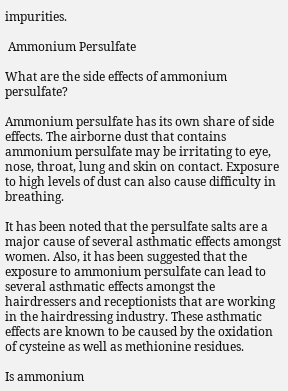impurities.

 Ammonium Persulfate

What are the side effects of ammonium persulfate?

Ammonium persulfate has its own share of side effects. The airborne dust that contains ammonium persulfate may be irritating to eye, nose, throat, lung and skin on contact. Exposure to high levels of dust can also cause difficulty in breathing.

It has been noted that the persulfate salts are a major cause of several asthmatic effects amongst women. Also, it has been suggested that the exposure to ammonium persulfate can lead to several asthmatic effects amongst the hairdressers and receptionists that are working in the hairdressing industry. These asthmatic effects are known to be caused by the oxidation of cysteine as well as methionine residues.

Is ammonium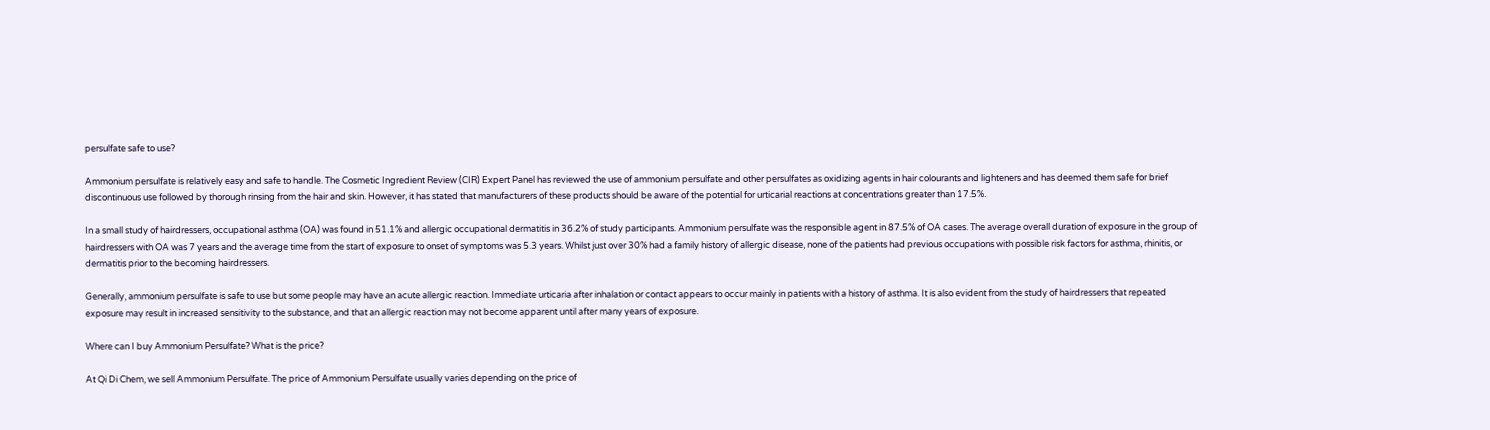persulfate safe to use?

Ammonium persulfate is relatively easy and safe to handle. The Cosmetic Ingredient Review (CIR) Expert Panel has reviewed the use of ammonium persulfate and other persulfates as oxidizing agents in hair colourants and lighteners and has deemed them safe for brief discontinuous use followed by thorough rinsing from the hair and skin. However, it has stated that manufacturers of these products should be aware of the potential for urticarial reactions at concentrations greater than 17.5%.

In a small study of hairdressers, occupational asthma (OA) was found in 51.1% and allergic occupational dermatitis in 36.2% of study participants. Ammonium persulfate was the responsible agent in 87.5% of OA cases. The average overall duration of exposure in the group of hairdressers with OA was 7 years and the average time from the start of exposure to onset of symptoms was 5.3 years. Whilst just over 30% had a family history of allergic disease, none of the patients had previous occupations with possible risk factors for asthma, rhinitis, or dermatitis prior to the becoming hairdressers.

Generally, ammonium persulfate is safe to use but some people may have an acute allergic reaction. Immediate urticaria after inhalation or contact appears to occur mainly in patients with a history of asthma. It is also evident from the study of hairdressers that repeated exposure may result in increased sensitivity to the substance, and that an allergic reaction may not become apparent until after many years of exposure.

Where can I buy Ammonium Persulfate? What is the price?

At Qi Di Chem, we sell Ammonium Persulfate. The price of Ammonium Persulfate usually varies depending on the price of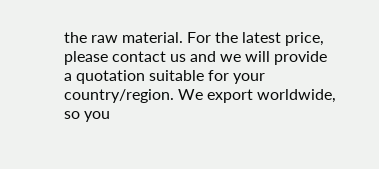the raw material. For the latest price, please contact us and we will provide a quotation suitable for your country/region. We export worldwide, so you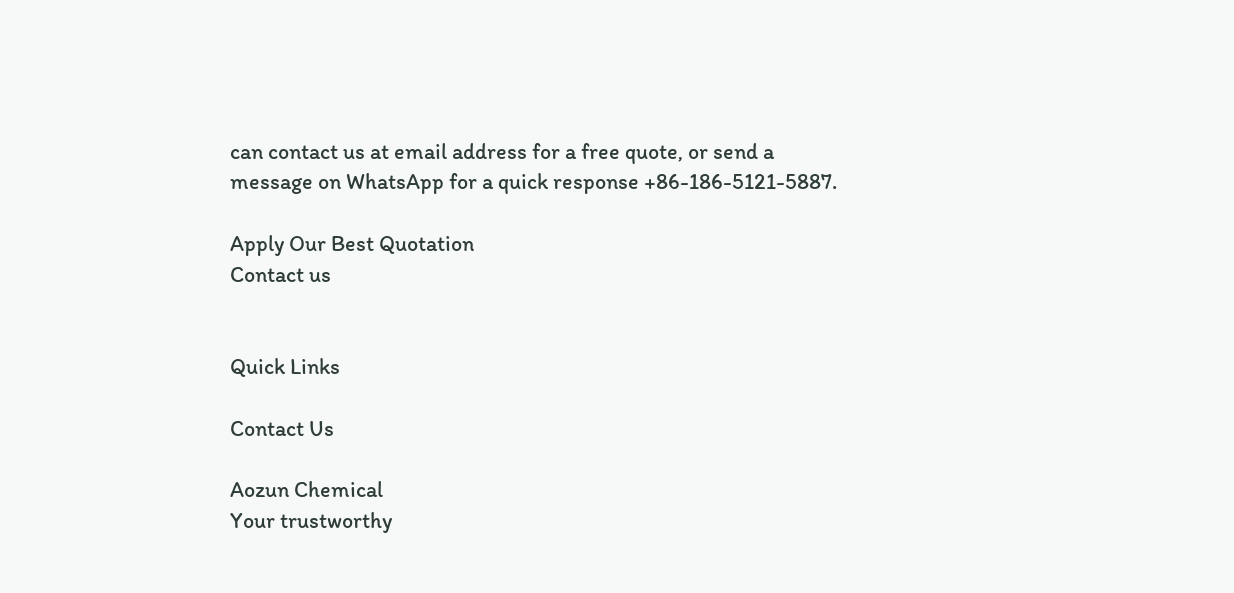can contact us at email address for a free quote, or send a message on WhatsApp for a quick response +86-186-5121-5887.

Apply Our Best Quotation
Contact us


Quick Links

Contact Us

Aozun Chemical
Your trustworthy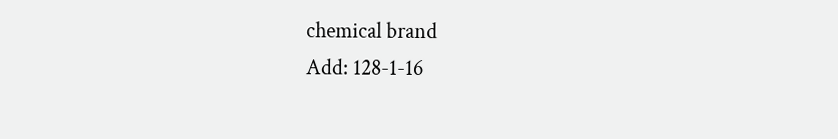chemical brand
Add: 128-1-16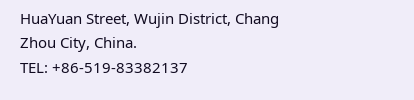HuaYuan Street, Wujin District, Chang Zhou City, China.
TEL: +86-519-83382137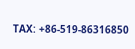TAX: +86-519-86316850